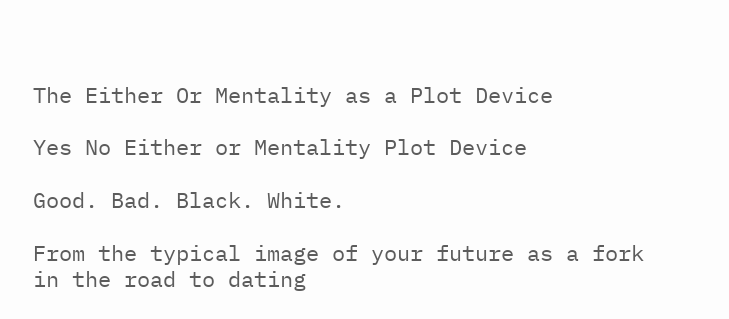The Either Or Mentality as a Plot Device

Yes No Either or Mentality Plot Device

Good. Bad. Black. White.

From the typical image of your future as a fork in the road to dating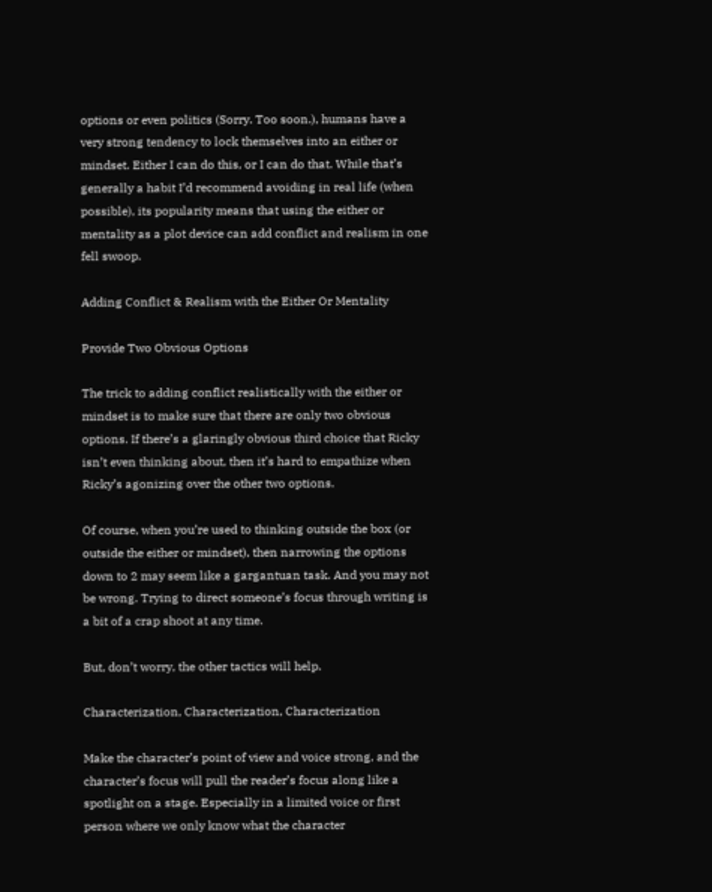options or even politics (Sorry. Too soon.), humans have a very strong tendency to lock themselves into an either or mindset. Either I can do this, or I can do that. While that’s generally a habit I’d recommend avoiding in real life (when possible), its popularity means that using the either or mentality as a plot device can add conflict and realism in one fell swoop.

Adding Conflict & Realism with the Either Or Mentality

Provide Two Obvious Options

The trick to adding conflict realistically with the either or mindset is to make sure that there are only two obvious options. If there’s a glaringly obvious third choice that Ricky isn’t even thinking about, then it’s hard to empathize when Ricky’s agonizing over the other two options.

Of course, when you’re used to thinking outside the box (or outside the either or mindset), then narrowing the options down to 2 may seem like a gargantuan task. And you may not be wrong. Trying to direct someone’s focus through writing is a bit of a crap shoot at any time.

But, don’t worry, the other tactics will help.

Characterization, Characterization, Characterization

Make the character’s point of view and voice strong, and the character’s focus will pull the reader’s focus along like a spotlight on a stage. Especially in a limited voice or first person where we only know what the character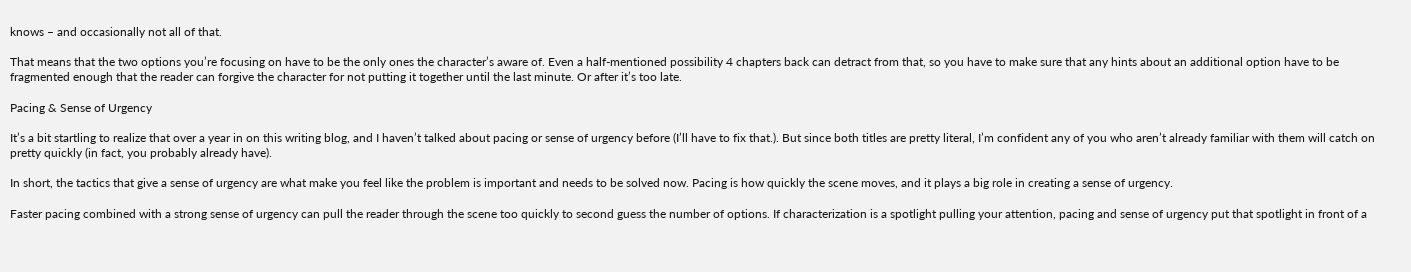knows – and occasionally not all of that.

That means that the two options you’re focusing on have to be the only ones the character’s aware of. Even a half-mentioned possibility 4 chapters back can detract from that, so you have to make sure that any hints about an additional option have to be fragmented enough that the reader can forgive the character for not putting it together until the last minute. Or after it’s too late.

Pacing & Sense of Urgency

It’s a bit startling to realize that over a year in on this writing blog, and I haven’t talked about pacing or sense of urgency before (I’ll have to fix that.). But since both titles are pretty literal, I’m confident any of you who aren’t already familiar with them will catch on pretty quickly (in fact, you probably already have).

In short, the tactics that give a sense of urgency are what make you feel like the problem is important and needs to be solved now. Pacing is how quickly the scene moves, and it plays a big role in creating a sense of urgency.

Faster pacing combined with a strong sense of urgency can pull the reader through the scene too quickly to second guess the number of options. If characterization is a spotlight pulling your attention, pacing and sense of urgency put that spotlight in front of a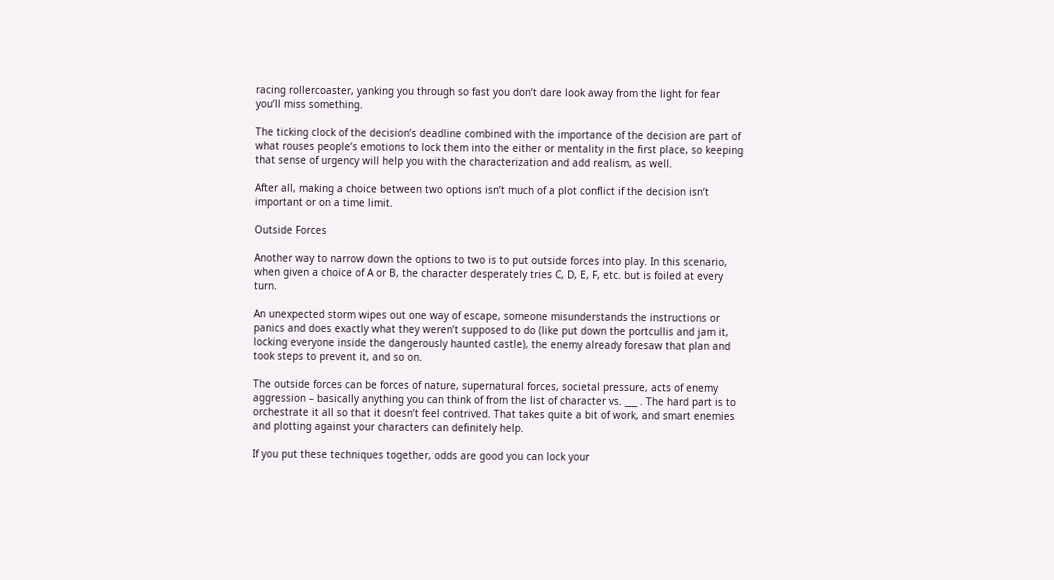racing rollercoaster, yanking you through so fast you don’t dare look away from the light for fear you’ll miss something.

The ticking clock of the decision’s deadline combined with the importance of the decision are part of what rouses people’s emotions to lock them into the either or mentality in the first place, so keeping that sense of urgency will help you with the characterization and add realism, as well.

After all, making a choice between two options isn’t much of a plot conflict if the decision isn’t important or on a time limit.

Outside Forces

Another way to narrow down the options to two is to put outside forces into play. In this scenario, when given a choice of A or B, the character desperately tries C, D, E, F, etc. but is foiled at every turn.

An unexpected storm wipes out one way of escape, someone misunderstands the instructions or panics and does exactly what they weren’t supposed to do (like put down the portcullis and jam it, locking everyone inside the dangerously haunted castle), the enemy already foresaw that plan and took steps to prevent it, and so on.

The outside forces can be forces of nature, supernatural forces, societal pressure, acts of enemy aggression – basically anything you can think of from the list of character vs. ___ . The hard part is to orchestrate it all so that it doesn’t feel contrived. That takes quite a bit of work, and smart enemies and plotting against your characters can definitely help.

If you put these techniques together, odds are good you can lock your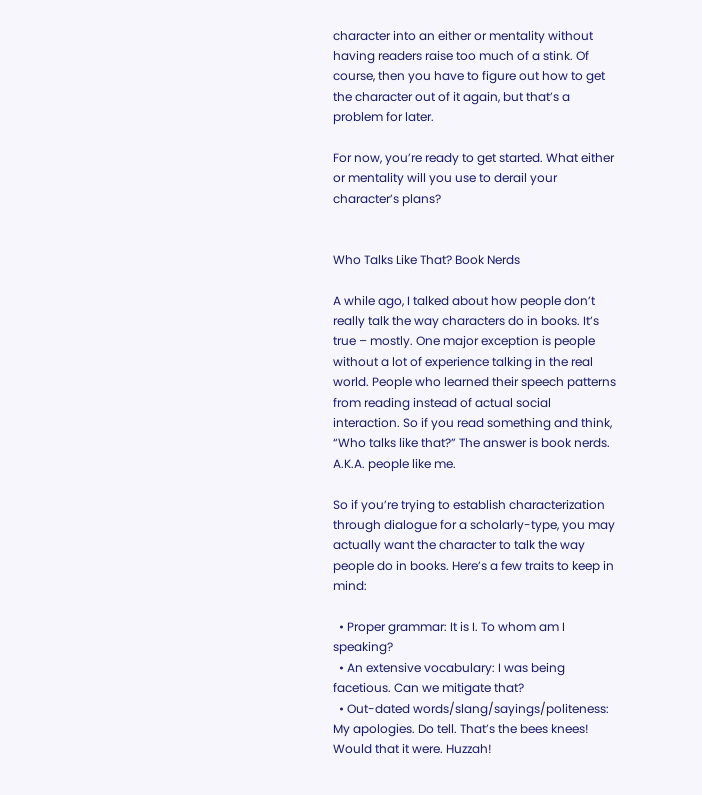character into an either or mentality without having readers raise too much of a stink. Of course, then you have to figure out how to get the character out of it again, but that’s a problem for later.

For now, you’re ready to get started. What either or mentality will you use to derail your character’s plans?


Who Talks Like That? Book Nerds

A while ago, I talked about how people don’t really talk the way characters do in books. It’s true – mostly. One major exception is people without a lot of experience talking in the real world. People who learned their speech patterns from reading instead of actual social interaction. So if you read something and think, “Who talks like that?” The answer is book nerds. A.K.A. people like me.

So if you’re trying to establish characterization through dialogue for a scholarly-type, you may actually want the character to talk the way people do in books. Here’s a few traits to keep in mind:

  • Proper grammar: It is I. To whom am I speaking?
  • An extensive vocabulary: I was being facetious. Can we mitigate that?
  • Out-dated words/slang/sayings/politeness: My apologies. Do tell. That’s the bees knees! Would that it were. Huzzah!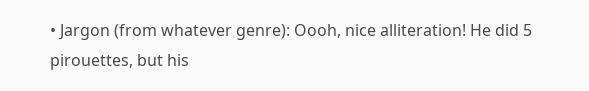• Jargon (from whatever genre): Oooh, nice alliteration! He did 5 pirouettes, but his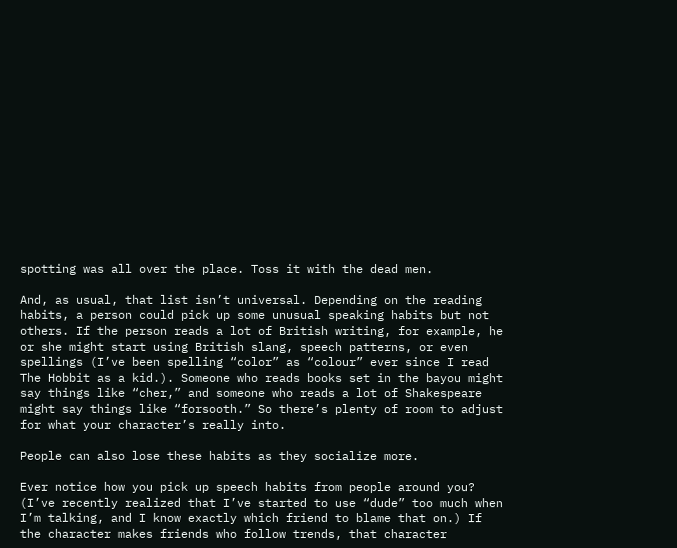spotting was all over the place. Toss it with the dead men.

And, as usual, that list isn’t universal. Depending on the reading habits, a person could pick up some unusual speaking habits but not others. If the person reads a lot of British writing, for example, he or she might start using British slang, speech patterns, or even spellings (I’ve been spelling “color” as “colour” ever since I read The Hobbit as a kid.). Someone who reads books set in the bayou might say things like “cher,” and someone who reads a lot of Shakespeare might say things like “forsooth.” So there’s plenty of room to adjust for what your character’s really into.

People can also lose these habits as they socialize more.

Ever notice how you pick up speech habits from people around you? (I’ve recently realized that I’ve started to use “dude” too much when I’m talking, and I know exactly which friend to blame that on.) If the character makes friends who follow trends, that character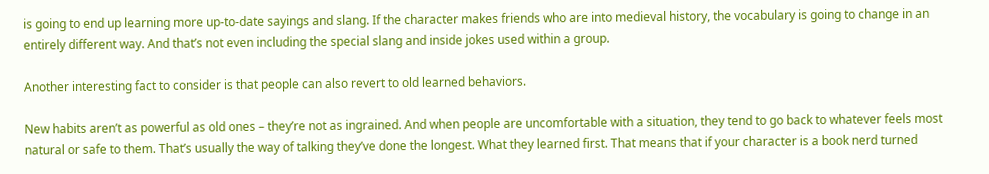is going to end up learning more up-to-date sayings and slang. If the character makes friends who are into medieval history, the vocabulary is going to change in an entirely different way. And that’s not even including the special slang and inside jokes used within a group.

Another interesting fact to consider is that people can also revert to old learned behaviors.

New habits aren’t as powerful as old ones – they’re not as ingrained. And when people are uncomfortable with a situation, they tend to go back to whatever feels most natural or safe to them. That’s usually the way of talking they’ve done the longest. What they learned first. That means that if your character is a book nerd turned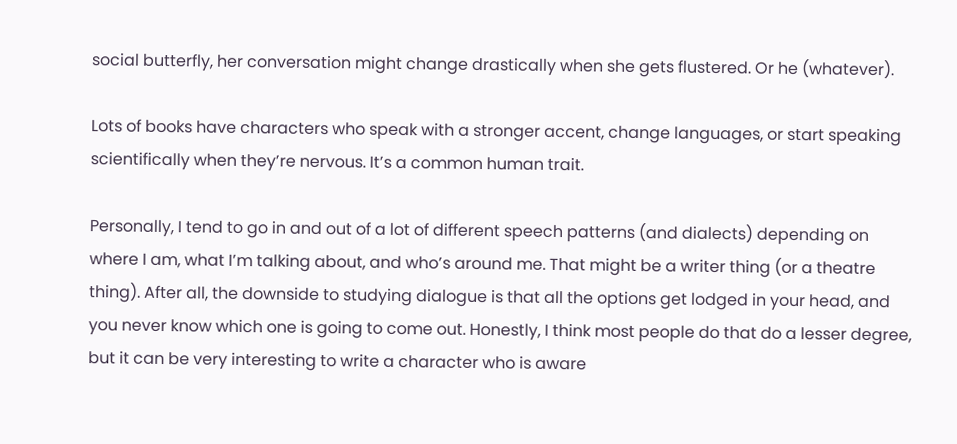social butterfly, her conversation might change drastically when she gets flustered. Or he (whatever).

Lots of books have characters who speak with a stronger accent, change languages, or start speaking scientifically when they’re nervous. It’s a common human trait.

Personally, I tend to go in and out of a lot of different speech patterns (and dialects) depending on where I am, what I’m talking about, and who’s around me. That might be a writer thing (or a theatre thing). After all, the downside to studying dialogue is that all the options get lodged in your head, and you never know which one is going to come out. Honestly, I think most people do that do a lesser degree, but it can be very interesting to write a character who is aware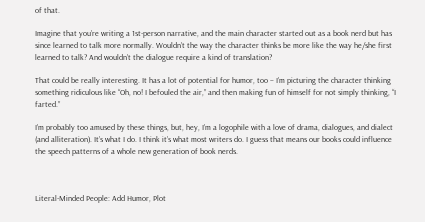of that.

Imagine that you’re writing a 1st-person narrative, and the main character started out as a book nerd but has since learned to talk more normally. Wouldn’t the way the character thinks be more like the way he/she first learned to talk? And wouldn’t the dialogue require a kind of translation?

That could be really interesting. It has a lot of potential for humor, too – I’m picturing the character thinking something ridiculous like “Oh, no! I befouled the air,” and then making fun of himself for not simply thinking, “I farted.”

I’m probably too amused by these things, but, hey, I’m a logophile with a love of drama, dialogues, and dialect (and alliteration). It’s what I do. I think it’s what most writers do. I guess that means our books could influence the speech patterns of a whole new generation of book nerds.



Literal-Minded People: Add Humor, Plot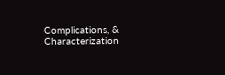Complications, & Characterization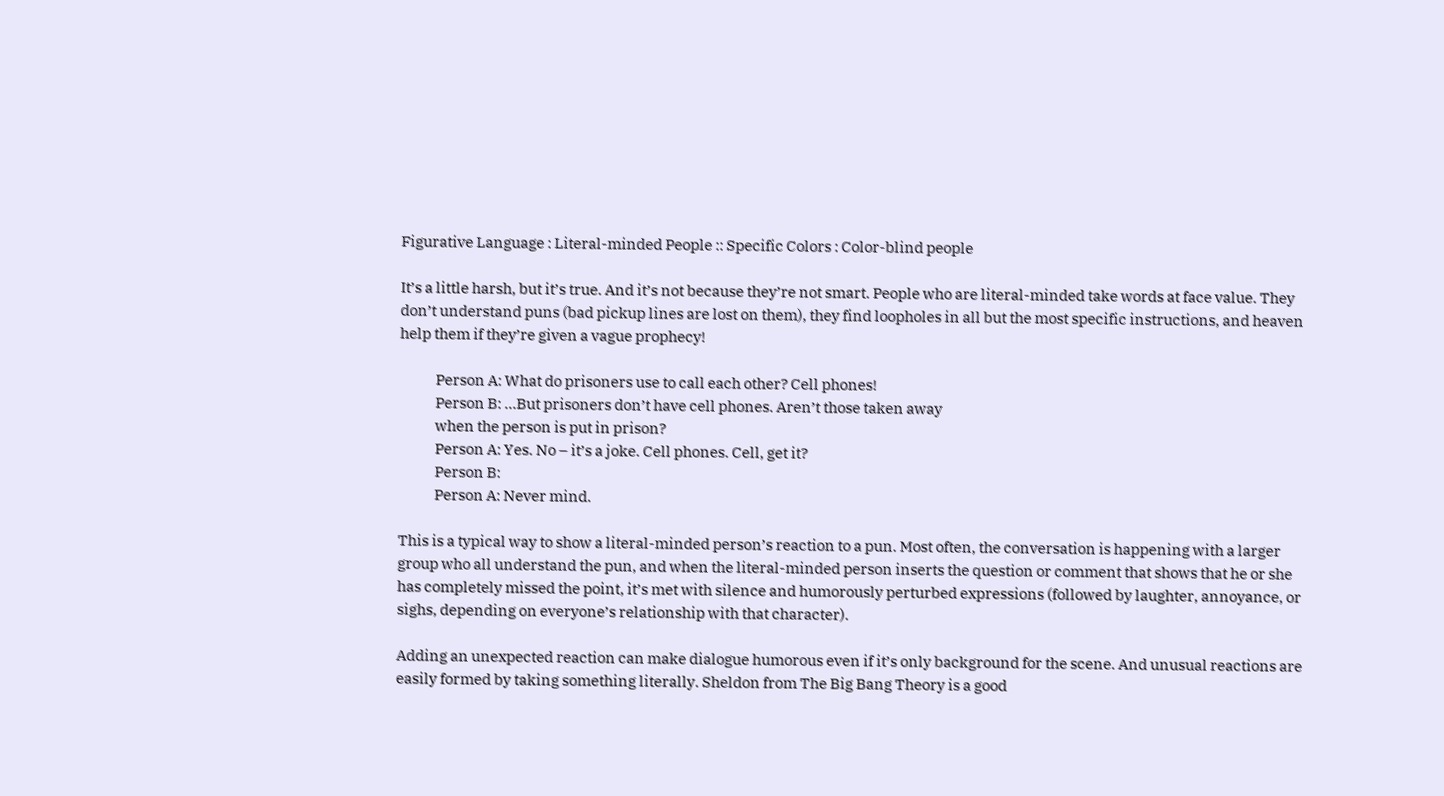Figurative Language : Literal-minded People :: Specific Colors : Color-blind people

It’s a little harsh, but it’s true. And it’s not because they’re not smart. People who are literal-minded take words at face value. They don’t understand puns (bad pickup lines are lost on them), they find loopholes in all but the most specific instructions, and heaven help them if they’re given a vague prophecy!

            Person A: What do prisoners use to call each other? Cell phones!
            Person B: …But prisoners don’t have cell phones. Aren’t those taken away
            when the person is put in prison?
            Person A: Yes. No – it’s a joke. Cell phones. Cell, get it?
            Person B:
            Person A: Never mind.

This is a typical way to show a literal-minded person’s reaction to a pun. Most often, the conversation is happening with a larger group who all understand the pun, and when the literal-minded person inserts the question or comment that shows that he or she has completely missed the point, it’s met with silence and humorously perturbed expressions (followed by laughter, annoyance, or sighs, depending on everyone’s relationship with that character).

Adding an unexpected reaction can make dialogue humorous even if it’s only background for the scene. And unusual reactions are easily formed by taking something literally. Sheldon from The Big Bang Theory is a good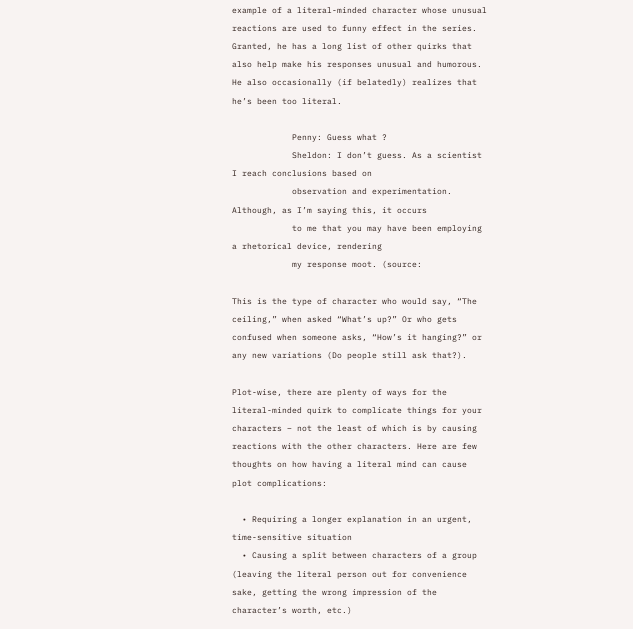example of a literal-minded character whose unusual reactions are used to funny effect in the series. Granted, he has a long list of other quirks that also help make his responses unusual and humorous. He also occasionally (if belatedly) realizes that he’s been too literal.

            Penny: Guess what ?
            Sheldon: I don’t guess. As a scientist I reach conclusions based on
            observation and experimentation. Although, as I’m saying this, it occurs
            to me that you may have been employing a rhetorical device, rendering
            my response moot. (source:

This is the type of character who would say, “The ceiling,” when asked “What’s up?” Or who gets confused when someone asks, “How’s it hanging?” or any new variations (Do people still ask that?).

Plot-wise, there are plenty of ways for the literal-minded quirk to complicate things for your characters – not the least of which is by causing reactions with the other characters. Here are few thoughts on how having a literal mind can cause plot complications:

  • Requiring a longer explanation in an urgent, time-sensitive situation
  • Causing a split between characters of a group (leaving the literal person out for convenience sake, getting the wrong impression of the character’s worth, etc.)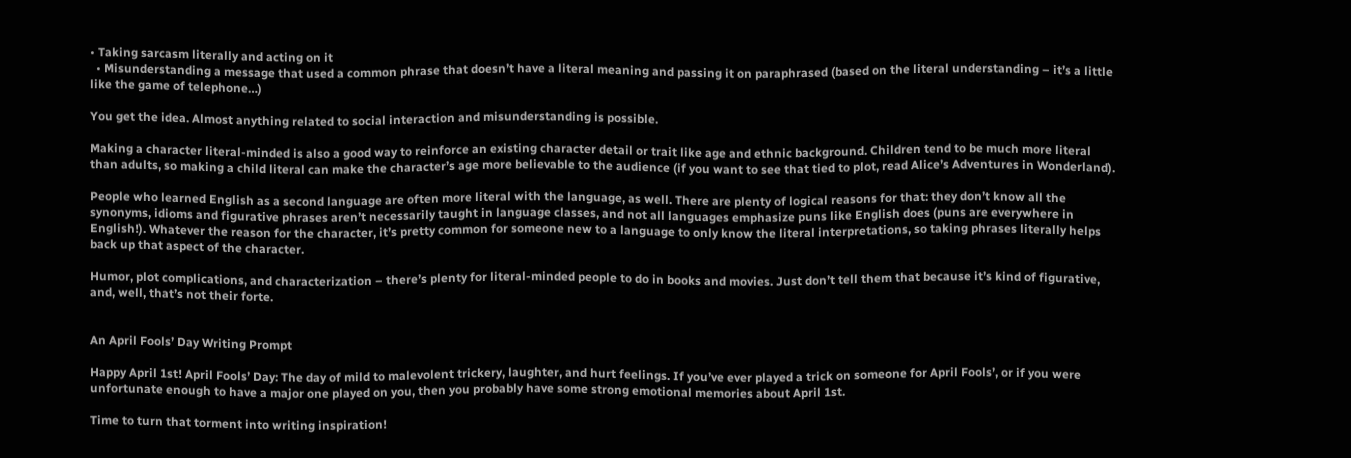• Taking sarcasm literally and acting on it
  • Misunderstanding a message that used a common phrase that doesn’t have a literal meaning and passing it on paraphrased (based on the literal understanding – it’s a little like the game of telephone…)

You get the idea. Almost anything related to social interaction and misunderstanding is possible.

Making a character literal-minded is also a good way to reinforce an existing character detail or trait like age and ethnic background. Children tend to be much more literal than adults, so making a child literal can make the character’s age more believable to the audience (if you want to see that tied to plot, read Alice’s Adventures in Wonderland).

People who learned English as a second language are often more literal with the language, as well. There are plenty of logical reasons for that: they don’t know all the synonyms, idioms and figurative phrases aren’t necessarily taught in language classes, and not all languages emphasize puns like English does (puns are everywhere in English!). Whatever the reason for the character, it’s pretty common for someone new to a language to only know the literal interpretations, so taking phrases literally helps back up that aspect of the character.

Humor, plot complications, and characterization – there’s plenty for literal-minded people to do in books and movies. Just don’t tell them that because it’s kind of figurative, and, well, that’s not their forte.


An April Fools’ Day Writing Prompt

Happy April 1st! April Fools’ Day: The day of mild to malevolent trickery, laughter, and hurt feelings. If you’ve ever played a trick on someone for April Fools’, or if you were unfortunate enough to have a major one played on you, then you probably have some strong emotional memories about April 1st.

Time to turn that torment into writing inspiration!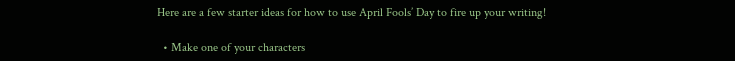Here are a few starter ideas for how to use April Fools’ Day to fire up your writing!

  • Make one of your characters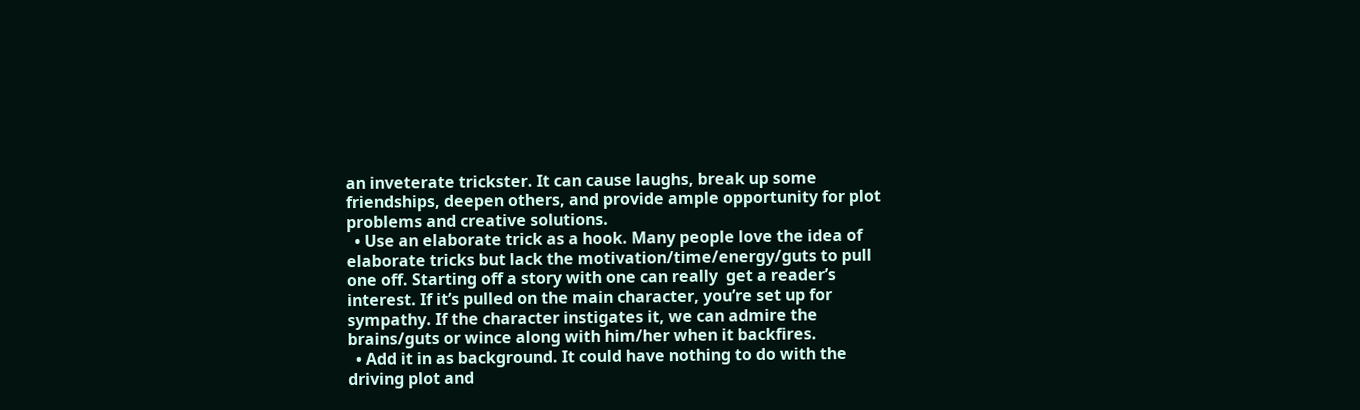an inveterate trickster. It can cause laughs, break up some friendships, deepen others, and provide ample opportunity for plot problems and creative solutions.
  • Use an elaborate trick as a hook. Many people love the idea of elaborate tricks but lack the motivation/time/energy/guts to pull one off. Starting off a story with one can really  get a reader’s interest. If it’s pulled on the main character, you’re set up for sympathy. If the character instigates it, we can admire the brains/guts or wince along with him/her when it backfires.
  • Add it in as background. It could have nothing to do with the driving plot and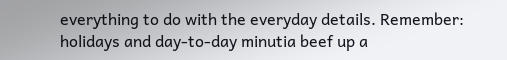everything to do with the everyday details. Remember: holidays and day-to-day minutia beef up a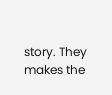story. They makes the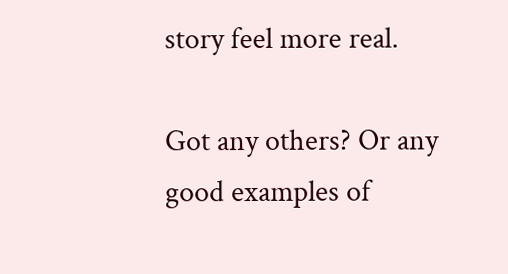story feel more real.

Got any others? Or any good examples of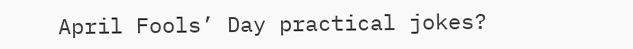April Fools’ Day practical jokes?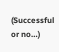(Successful or no…)